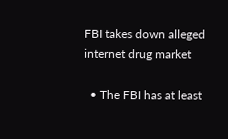FBI takes down alleged internet drug market

  • The FBI has at least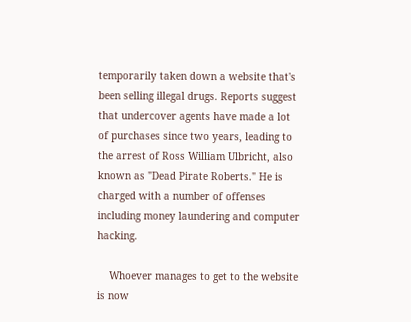temporarily taken down a website that's been selling illegal drugs. Reports suggest that undercover agents have made a lot of purchases since two years, leading to the arrest of Ross William Ulbricht, also known as "Dead Pirate Roberts." He is charged with a number of offenses including money laundering and computer hacking.

    Whoever manages to get to the website is now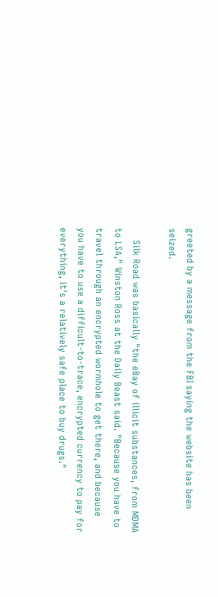greeted by a message from the FBI saying the website has been seized.

    Silk Road was basically "the eBay of illicit substances, from MDMA to LSA," Winston Ross at the Daily Beast said. "Because you have to travel through an encrypted wormhole to get there, and because you have to use a difficult-to-trace, encrypted currency to pay for everything, it's a relatively safe place to buy drugs."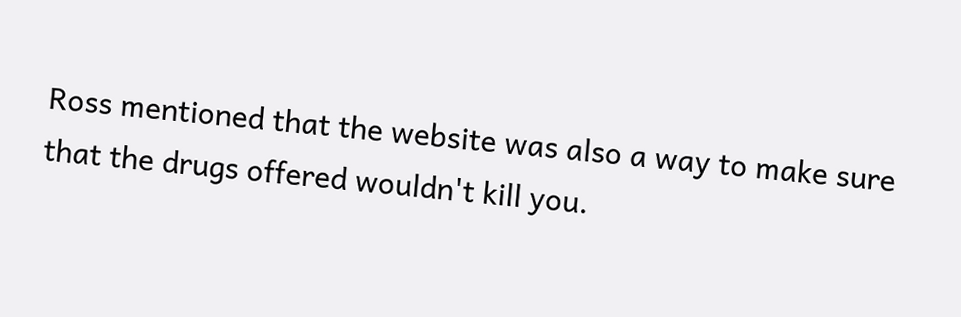Ross mentioned that the website was also a way to make sure that the drugs offered wouldn't kill you.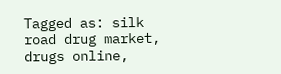Tagged as: silk road drug market, drugs online,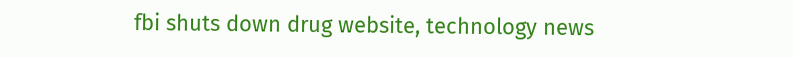fbi shuts down drug website, technology news